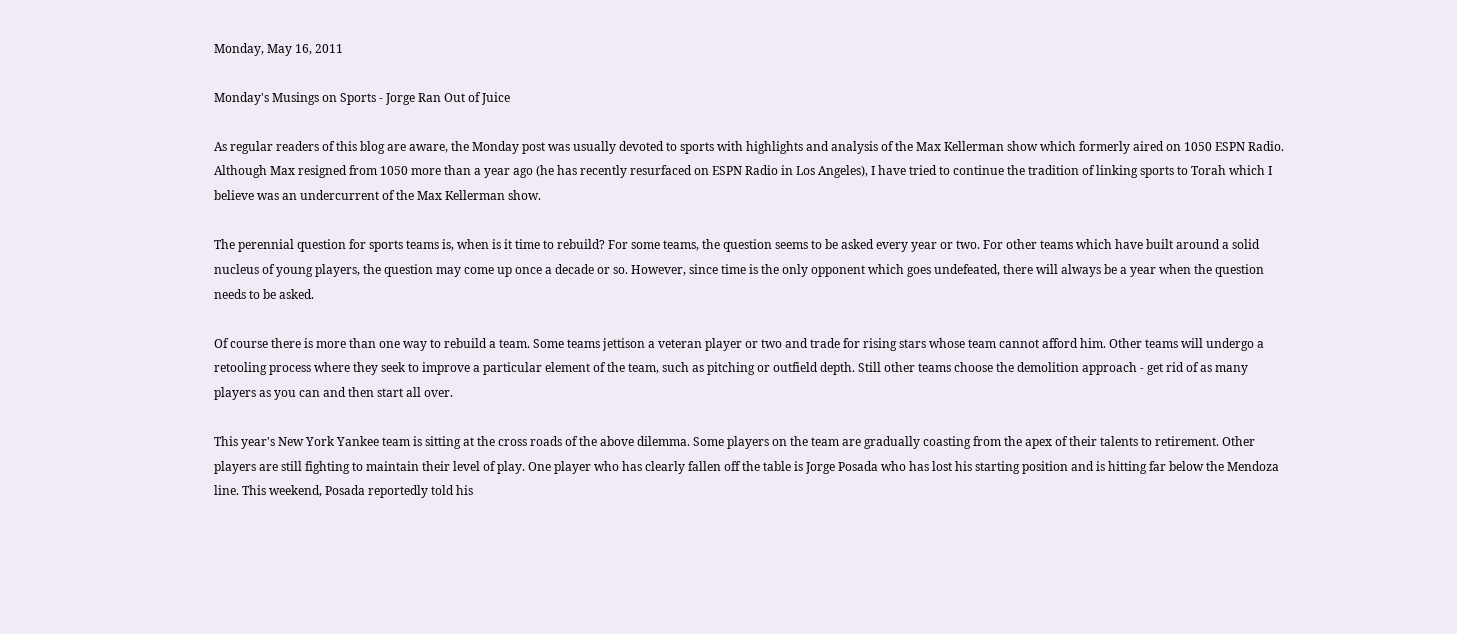Monday, May 16, 2011

Monday's Musings on Sports - Jorge Ran Out of Juice

As regular readers of this blog are aware, the Monday post was usually devoted to sports with highlights and analysis of the Max Kellerman show which formerly aired on 1050 ESPN Radio. Although Max resigned from 1050 more than a year ago (he has recently resurfaced on ESPN Radio in Los Angeles), I have tried to continue the tradition of linking sports to Torah which I believe was an undercurrent of the Max Kellerman show.

The perennial question for sports teams is, when is it time to rebuild? For some teams, the question seems to be asked every year or two. For other teams which have built around a solid nucleus of young players, the question may come up once a decade or so. However, since time is the only opponent which goes undefeated, there will always be a year when the question needs to be asked.

Of course there is more than one way to rebuild a team. Some teams jettison a veteran player or two and trade for rising stars whose team cannot afford him. Other teams will undergo a retooling process where they seek to improve a particular element of the team, such as pitching or outfield depth. Still other teams choose the demolition approach - get rid of as many players as you can and then start all over.

This year's New York Yankee team is sitting at the cross roads of the above dilemma. Some players on the team are gradually coasting from the apex of their talents to retirement. Other players are still fighting to maintain their level of play. One player who has clearly fallen off the table is Jorge Posada who has lost his starting position and is hitting far below the Mendoza line. This weekend, Posada reportedly told his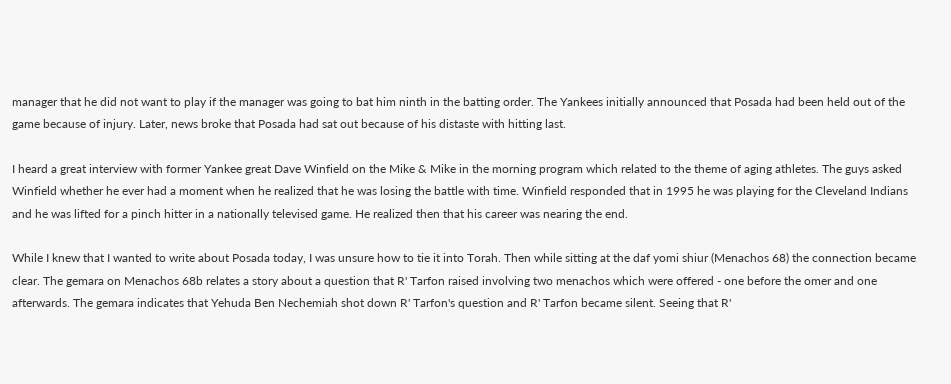manager that he did not want to play if the manager was going to bat him ninth in the batting order. The Yankees initially announced that Posada had been held out of the game because of injury. Later, news broke that Posada had sat out because of his distaste with hitting last.

I heard a great interview with former Yankee great Dave Winfield on the Mike & Mike in the morning program which related to the theme of aging athletes. The guys asked Winfield whether he ever had a moment when he realized that he was losing the battle with time. Winfield responded that in 1995 he was playing for the Cleveland Indians and he was lifted for a pinch hitter in a nationally televised game. He realized then that his career was nearing the end.

While I knew that I wanted to write about Posada today, I was unsure how to tie it into Torah. Then while sitting at the daf yomi shiur (Menachos 68) the connection became clear. The gemara on Menachos 68b relates a story about a question that R' Tarfon raised involving two menachos which were offered - one before the omer and one afterwards. The gemara indicates that Yehuda Ben Nechemiah shot down R' Tarfon's question and R' Tarfon became silent. Seeing that R'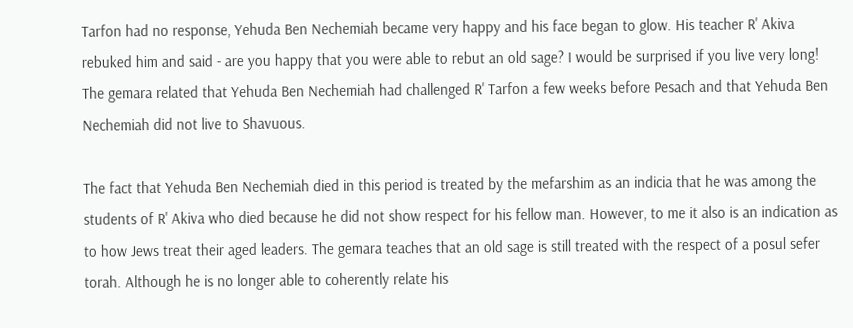Tarfon had no response, Yehuda Ben Nechemiah became very happy and his face began to glow. His teacher R' Akiva rebuked him and said - are you happy that you were able to rebut an old sage? I would be surprised if you live very long! The gemara related that Yehuda Ben Nechemiah had challenged R' Tarfon a few weeks before Pesach and that Yehuda Ben Nechemiah did not live to Shavuous.

The fact that Yehuda Ben Nechemiah died in this period is treated by the mefarshim as an indicia that he was among the students of R' Akiva who died because he did not show respect for his fellow man. However, to me it also is an indication as to how Jews treat their aged leaders. The gemara teaches that an old sage is still treated with the respect of a posul sefer torah. Although he is no longer able to coherently relate his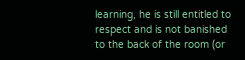learning, he is still entitled to respect and is not banished to the back of the room (or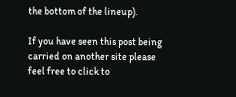the bottom of the lineup).

If you have seen this post being carried on another site please feel free to click to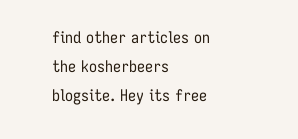find other articles on the kosherbeers blogsite. Hey its free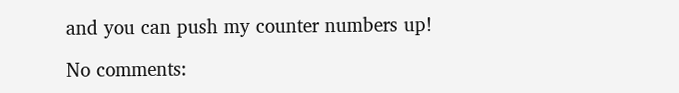and you can push my counter numbers up!

No comments: